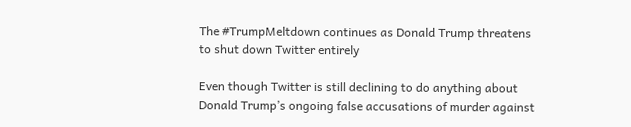The #TrumpMeltdown continues as Donald Trump threatens to shut down Twitter entirely

Even though Twitter is still declining to do anything about Donald Trump’s ongoing false accusations of murder against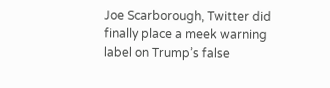Joe Scarborough, Twitter did finally place a meek warning label on Trump’s false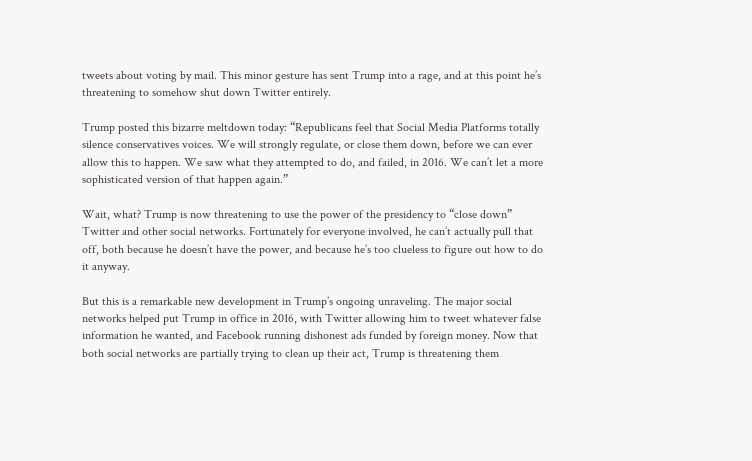tweets about voting by mail. This minor gesture has sent Trump into a rage, and at this point he’s threatening to somehow shut down Twitter entirely.

Trump posted this bizarre meltdown today: “Republicans feel that Social Media Platforms totally silence conservatives voices. We will strongly regulate, or close them down, before we can ever allow this to happen. We saw what they attempted to do, and failed, in 2016. We can’t let a more sophisticated version of that happen again.”

Wait, what? Trump is now threatening to use the power of the presidency to “close down” Twitter and other social networks. Fortunately for everyone involved, he can’t actually pull that off, both because he doesn’t have the power, and because he’s too clueless to figure out how to do it anyway.

But this is a remarkable new development in Trump’s ongoing unraveling. The major social networks helped put Trump in office in 2016, with Twitter allowing him to tweet whatever false information he wanted, and Facebook running dishonest ads funded by foreign money. Now that both social networks are partially trying to clean up their act, Trump is threatening them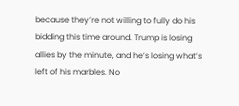because they’re not willing to fully do his bidding this time around. Trump is losing allies by the minute, and he’s losing what’s left of his marbles. No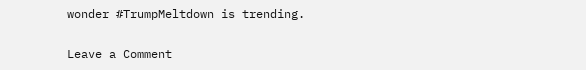wonder #TrumpMeltdown is trending.

Leave a Comment